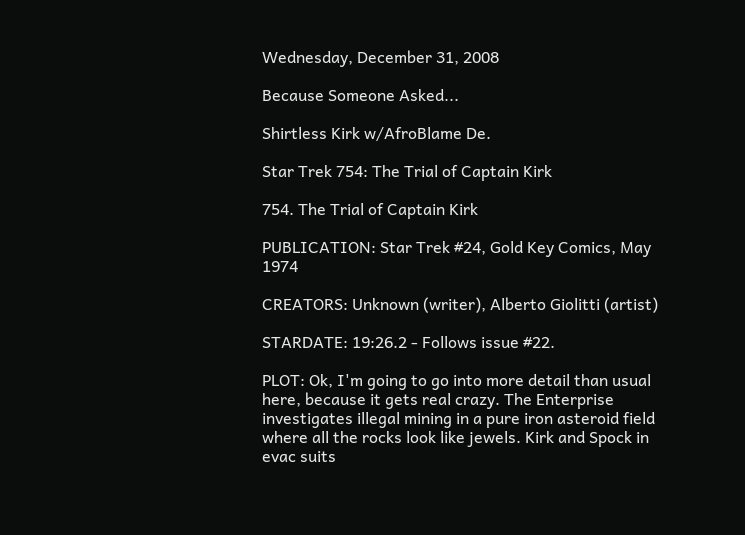Wednesday, December 31, 2008

Because Someone Asked...

Shirtless Kirk w/AfroBlame De.

Star Trek 754: The Trial of Captain Kirk

754. The Trial of Captain Kirk

PUBLICATION: Star Trek #24, Gold Key Comics, May 1974

CREATORS: Unknown (writer), Alberto Giolitti (artist)

STARDATE: 19:26.2 - Follows issue #22.

PLOT: Ok, I'm going to go into more detail than usual here, because it gets real crazy. The Enterprise investigates illegal mining in a pure iron asteroid field where all the rocks look like jewels. Kirk and Spock in evac suits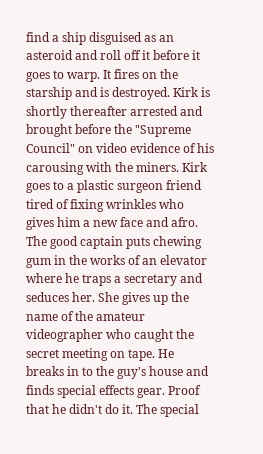find a ship disguised as an asteroid and roll off it before it goes to warp. It fires on the starship and is destroyed. Kirk is shortly thereafter arrested and brought before the "Supreme Council" on video evidence of his carousing with the miners. Kirk goes to a plastic surgeon friend tired of fixing wrinkles who gives him a new face and afro. The good captain puts chewing gum in the works of an elevator where he traps a secretary and seduces her. She gives up the name of the amateur videographer who caught the secret meeting on tape. He breaks in to the guy's house and finds special effects gear. Proof that he didn't do it. The special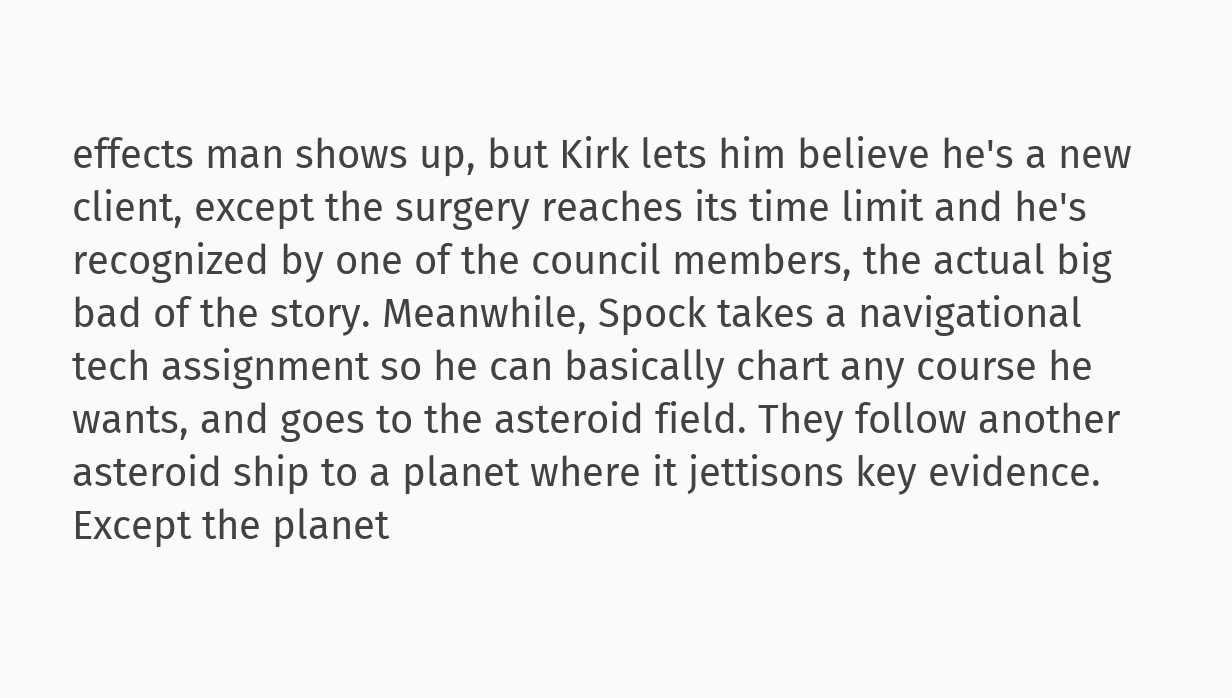effects man shows up, but Kirk lets him believe he's a new client, except the surgery reaches its time limit and he's recognized by one of the council members, the actual big bad of the story. Meanwhile, Spock takes a navigational tech assignment so he can basically chart any course he wants, and goes to the asteroid field. They follow another asteroid ship to a planet where it jettisons key evidence. Except the planet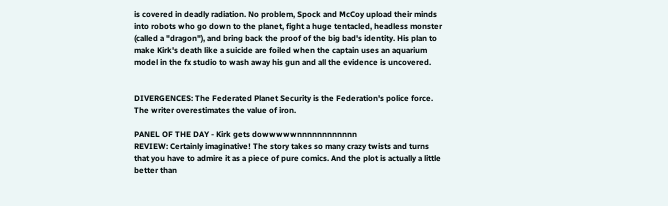is covered in deadly radiation. No problem, Spock and McCoy upload their minds into robots who go down to the planet, fight a huge tentacled, headless monster (called a "dragon"), and bring back the proof of the big bad's identity. His plan to make Kirk's death like a suicide are foiled when the captain uses an aquarium model in the fx studio to wash away his gun and all the evidence is uncovered.


DIVERGENCES: The Federated Planet Security is the Federation's police force. The writer overestimates the value of iron.

PANEL OF THE DAY - Kirk gets dowwwwwnnnnnnnnnnnn
REVIEW: Certainly imaginative! The story takes so many crazy twists and turns that you have to admire it as a piece of pure comics. And the plot is actually a little better than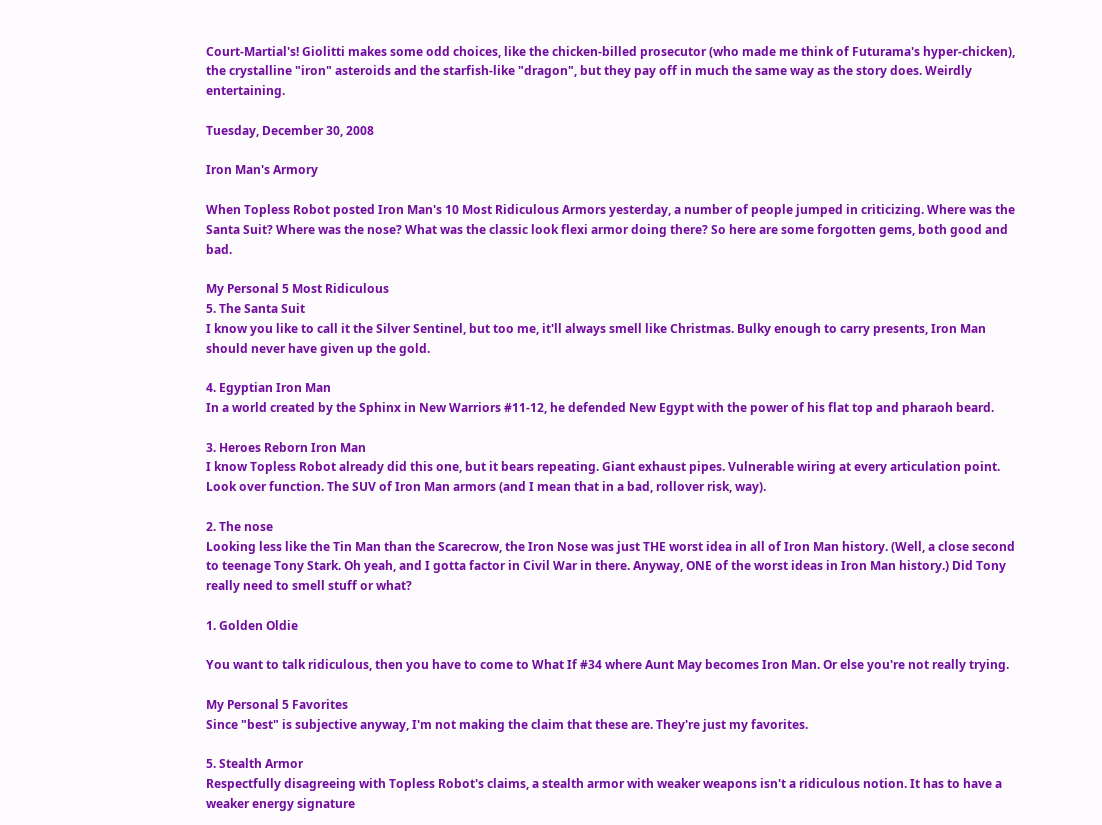Court-Martial's! Giolitti makes some odd choices, like the chicken-billed prosecutor (who made me think of Futurama's hyper-chicken), the crystalline "iron" asteroids and the starfish-like "dragon", but they pay off in much the same way as the story does. Weirdly entertaining.

Tuesday, December 30, 2008

Iron Man's Armory

When Topless Robot posted Iron Man's 10 Most Ridiculous Armors yesterday, a number of people jumped in criticizing. Where was the Santa Suit? Where was the nose? What was the classic look flexi armor doing there? So here are some forgotten gems, both good and bad.

My Personal 5 Most Ridiculous
5. The Santa Suit
I know you like to call it the Silver Sentinel, but too me, it'll always smell like Christmas. Bulky enough to carry presents, Iron Man should never have given up the gold.

4. Egyptian Iron Man
In a world created by the Sphinx in New Warriors #11-12, he defended New Egypt with the power of his flat top and pharaoh beard.

3. Heroes Reborn Iron Man
I know Topless Robot already did this one, but it bears repeating. Giant exhaust pipes. Vulnerable wiring at every articulation point. Look over function. The SUV of Iron Man armors (and I mean that in a bad, rollover risk, way).

2. The nose
Looking less like the Tin Man than the Scarecrow, the Iron Nose was just THE worst idea in all of Iron Man history. (Well, a close second to teenage Tony Stark. Oh yeah, and I gotta factor in Civil War in there. Anyway, ONE of the worst ideas in Iron Man history.) Did Tony really need to smell stuff or what?

1. Golden Oldie

You want to talk ridiculous, then you have to come to What If #34 where Aunt May becomes Iron Man. Or else you're not really trying.

My Personal 5 Favorites
Since "best" is subjective anyway, I'm not making the claim that these are. They're just my favorites.

5. Stealth Armor
Respectfully disagreeing with Topless Robot's claims, a stealth armor with weaker weapons isn't a ridiculous notion. It has to have a weaker energy signature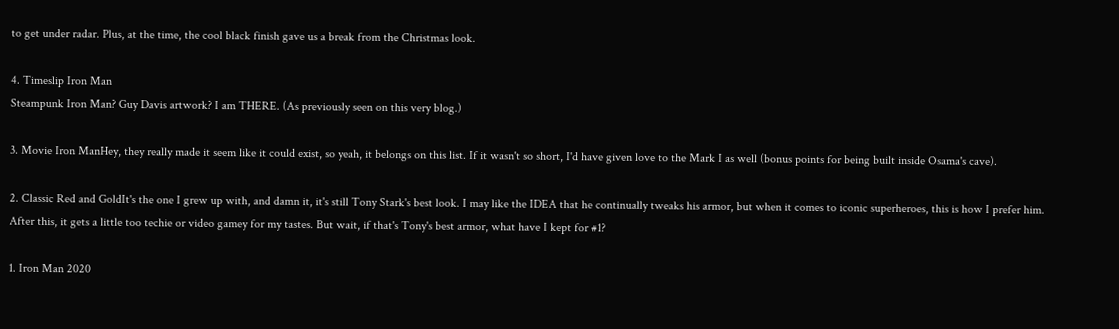to get under radar. Plus, at the time, the cool black finish gave us a break from the Christmas look.

4. Timeslip Iron Man
Steampunk Iron Man? Guy Davis artwork? I am THERE. (As previously seen on this very blog.)

3. Movie Iron ManHey, they really made it seem like it could exist, so yeah, it belongs on this list. If it wasn't so short, I'd have given love to the Mark I as well (bonus points for being built inside Osama's cave).

2. Classic Red and GoldIt's the one I grew up with, and damn it, it's still Tony Stark's best look. I may like the IDEA that he continually tweaks his armor, but when it comes to iconic superheroes, this is how I prefer him. After this, it gets a little too techie or video gamey for my tastes. But wait, if that's Tony's best armor, what have I kept for #1?

1. Iron Man 2020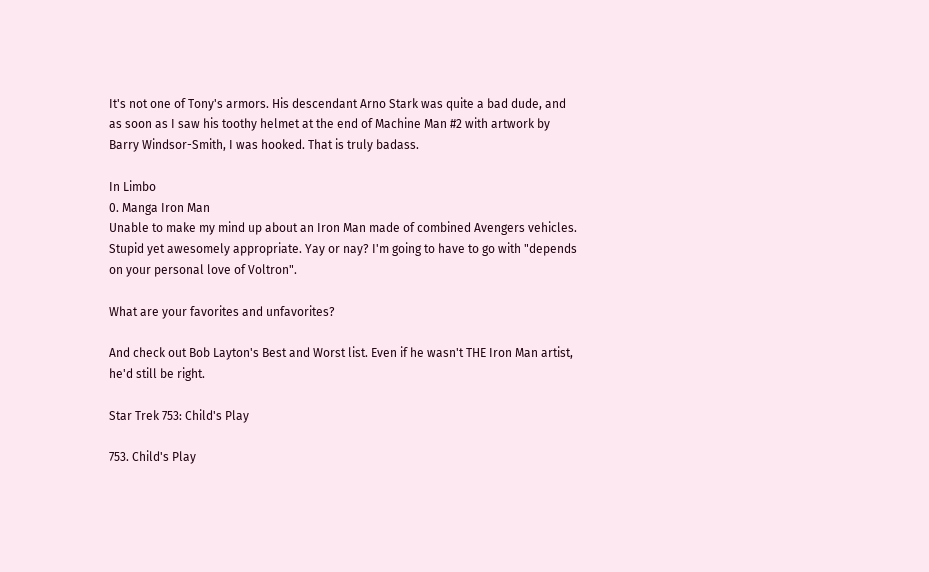It's not one of Tony's armors. His descendant Arno Stark was quite a bad dude, and as soon as I saw his toothy helmet at the end of Machine Man #2 with artwork by Barry Windsor-Smith, I was hooked. That is truly badass.

In Limbo
0. Manga Iron Man
Unable to make my mind up about an Iron Man made of combined Avengers vehicles. Stupid yet awesomely appropriate. Yay or nay? I'm going to have to go with "depends on your personal love of Voltron".

What are your favorites and unfavorites?

And check out Bob Layton's Best and Worst list. Even if he wasn't THE Iron Man artist, he'd still be right.

Star Trek 753: Child's Play

753. Child's Play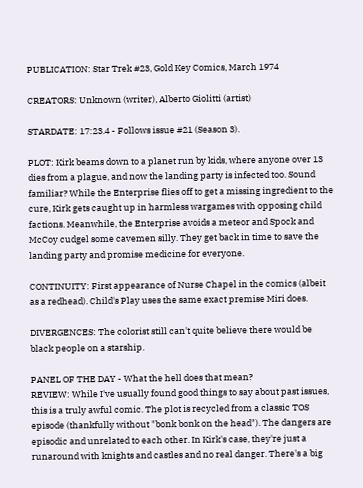PUBLICATION: Star Trek #23, Gold Key Comics, March 1974

CREATORS: Unknown (writer), Alberto Giolitti (artist)

STARDATE: 17:23.4 - Follows issue #21 (Season 3).

PLOT: Kirk beams down to a planet run by kids, where anyone over 13 dies from a plague, and now the landing party is infected too. Sound familiar? While the Enterprise flies off to get a missing ingredient to the cure, Kirk gets caught up in harmless wargames with opposing child factions. Meanwhile, the Enterprise avoids a meteor and Spock and McCoy cudgel some cavemen silly. They get back in time to save the landing party and promise medicine for everyone.

CONTINUITY: First appearance of Nurse Chapel in the comics (albeit as a redhead). Child's Play uses the same exact premise Miri does.

DIVERGENCES: The colorist still can't quite believe there would be black people on a starship.

PANEL OF THE DAY - What the hell does that mean?
REVIEW: While I've usually found good things to say about past issues, this is a truly awful comic. The plot is recycled from a classic TOS episode (thankfully without "bonk bonk on the head"). The dangers are episodic and unrelated to each other. In Kirk's case, they're just a runaround with knights and castles and no real danger. There's a big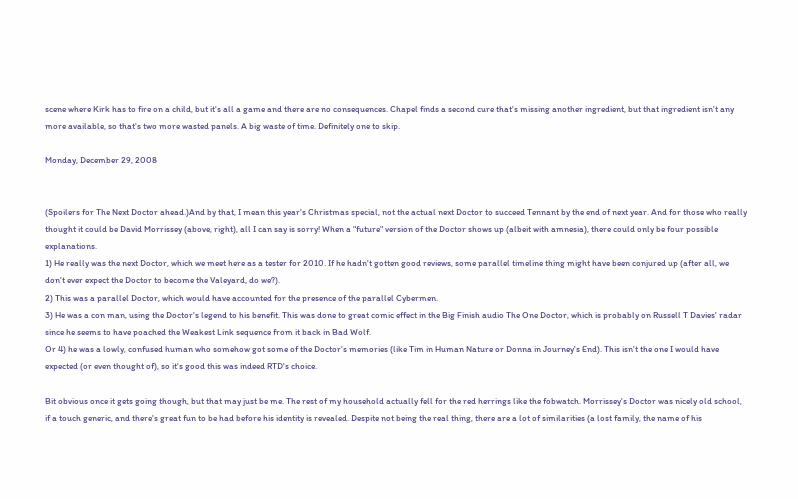scene where Kirk has to fire on a child, but it's all a game and there are no consequences. Chapel finds a second cure that's missing another ingredient, but that ingredient isn't any more available, so that's two more wasted panels. A big waste of time. Definitely one to skip.

Monday, December 29, 2008


(Spoilers for The Next Doctor ahead.)And by that, I mean this year's Christmas special, not the actual next Doctor to succeed Tennant by the end of next year. And for those who really thought it could be David Morrissey (above, right), all I can say is sorry! When a "future" version of the Doctor shows up (albeit with amnesia), there could only be four possible explanations.
1) He really was the next Doctor, which we meet here as a tester for 2010. If he hadn't gotten good reviews, some parallel timeline thing might have been conjured up (after all, we don't ever expect the Doctor to become the Valeyard, do we?).
2) This was a parallel Doctor, which would have accounted for the presence of the parallel Cybermen.
3) He was a con man, using the Doctor's legend to his benefit. This was done to great comic effect in the Big Finish audio The One Doctor, which is probably on Russell T Davies' radar since he seems to have poached the Weakest Link sequence from it back in Bad Wolf.
Or 4) he was a lowly, confused human who somehow got some of the Doctor's memories (like Tim in Human Nature or Donna in Journey's End). This isn't the one I would have expected (or even thought of), so it's good this was indeed RTD's choice.

Bit obvious once it gets going though, but that may just be me. The rest of my household actually fell for the red herrings like the fobwatch. Morrissey's Doctor was nicely old school, if a touch generic, and there's great fun to be had before his identity is revealed. Despite not being the real thing, there are a lot of similarities (a lost family, the name of his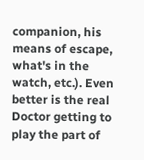companion, his means of escape, what's in the watch, etc.). Even better is the real Doctor getting to play the part of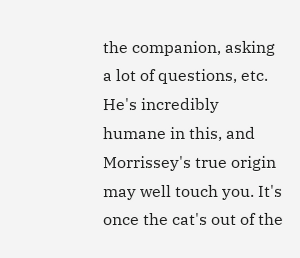the companion, asking a lot of questions, etc. He's incredibly humane in this, and Morrissey's true origin may well touch you. It's once the cat's out of the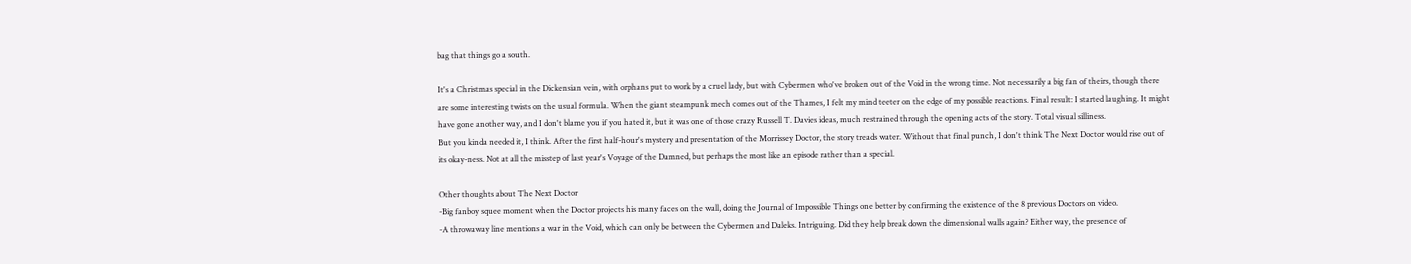bag that things go a south.

It's a Christmas special in the Dickensian vein, with orphans put to work by a cruel lady, but with Cybermen who've broken out of the Void in the wrong time. Not necessarily a big fan of theirs, though there are some interesting twists on the usual formula. When the giant steampunk mech comes out of the Thames, I felt my mind teeter on the edge of my possible reactions. Final result: I started laughing. It might have gone another way, and I don't blame you if you hated it, but it was one of those crazy Russell T. Davies ideas, much restrained through the opening acts of the story. Total visual silliness.
But you kinda needed it, I think. After the first half-hour's mystery and presentation of the Morrissey Doctor, the story treads water. Without that final punch, I don't think The Next Doctor would rise out of its okay-ness. Not at all the misstep of last year's Voyage of the Damned, but perhaps the most like an episode rather than a special.

Other thoughts about The Next Doctor
-Big fanboy squee moment when the Doctor projects his many faces on the wall, doing the Journal of Impossible Things one better by confirming the existence of the 8 previous Doctors on video.
-A throwaway line mentions a war in the Void, which can only be between the Cybermen and Daleks. Intriguing. Did they help break down the dimensional walls again? Either way, the presence of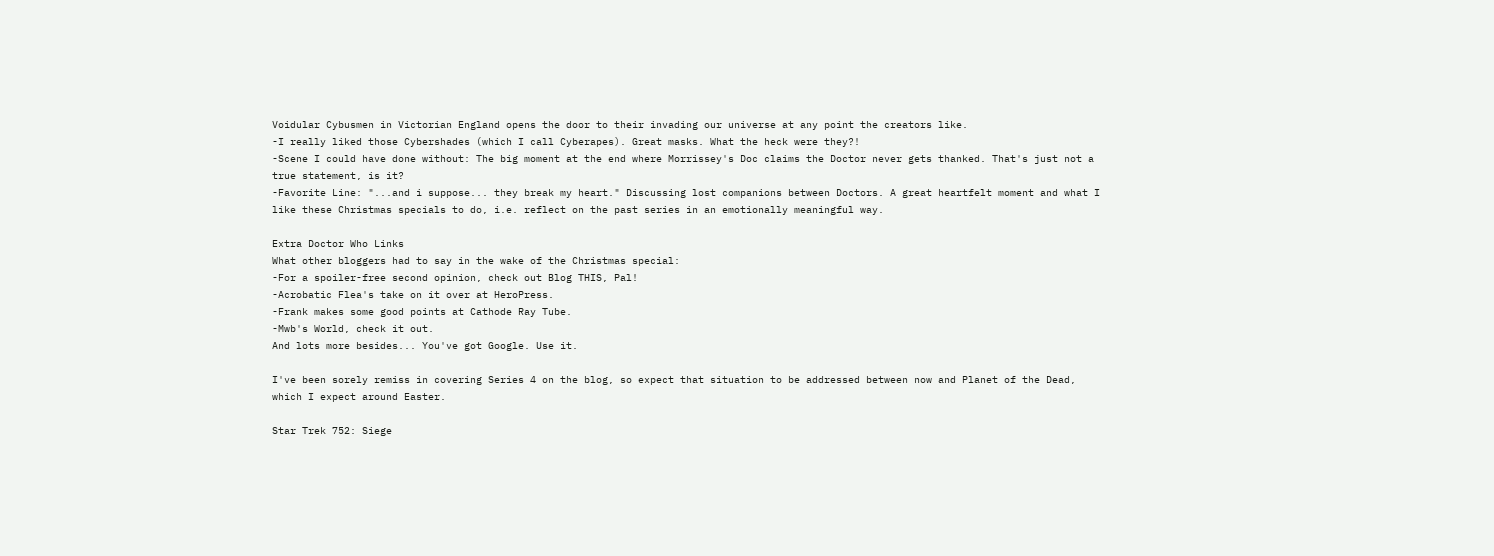Voidular Cybusmen in Victorian England opens the door to their invading our universe at any point the creators like.
-I really liked those Cybershades (which I call Cyberapes). Great masks. What the heck were they?!
-Scene I could have done without: The big moment at the end where Morrissey's Doc claims the Doctor never gets thanked. That's just not a true statement, is it?
-Favorite Line: "...and i suppose... they break my heart." Discussing lost companions between Doctors. A great heartfelt moment and what I like these Christmas specials to do, i.e. reflect on the past series in an emotionally meaningful way.

Extra Doctor Who Links
What other bloggers had to say in the wake of the Christmas special:
-For a spoiler-free second opinion, check out Blog THIS, Pal!
-Acrobatic Flea's take on it over at HeroPress.
-Frank makes some good points at Cathode Ray Tube.
-Mwb's World, check it out.
And lots more besides... You've got Google. Use it.

I've been sorely remiss in covering Series 4 on the blog, so expect that situation to be addressed between now and Planet of the Dead, which I expect around Easter.

Star Trek 752: Siege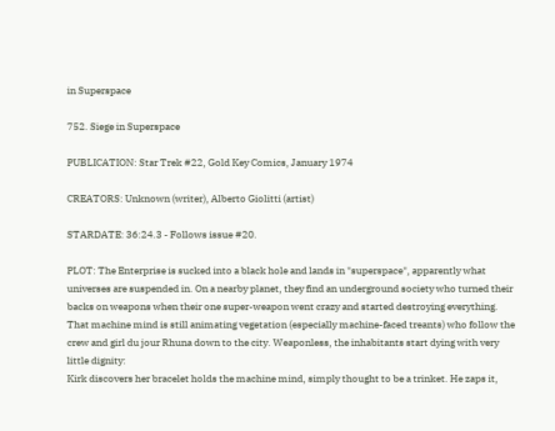in Superspace

752. Siege in Superspace

PUBLICATION: Star Trek #22, Gold Key Comics, January 1974

CREATORS: Unknown (writer), Alberto Giolitti (artist)

STARDATE: 36:24.3 - Follows issue #20.

PLOT: The Enterprise is sucked into a black hole and lands in "superspace", apparently what universes are suspended in. On a nearby planet, they find an underground society who turned their backs on weapons when their one super-weapon went crazy and started destroying everything. That machine mind is still animating vegetation (especially machine-faced treants) who follow the crew and girl du jour Rhuna down to the city. Weaponless, the inhabitants start dying with very little dignity:
Kirk discovers her bracelet holds the machine mind, simply thought to be a trinket. He zaps it,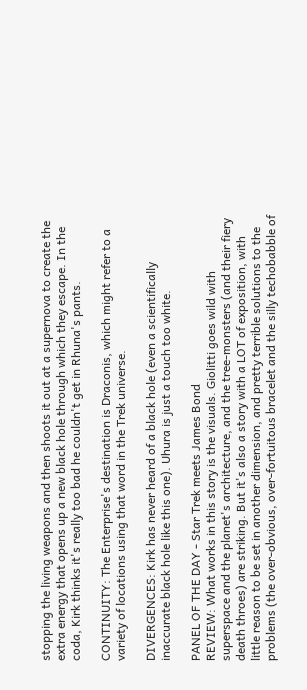stopping the living weapons and then shoots it out at a supernova to create the extra energy that opens up a new black hole through which they escape. In the coda, Kirk thinks it's really too bad he couldn't get in Rhuna's pants.

CONTINUITY: The Enterprise's destination is Draconis, which might refer to a variety of locations using that word in the Trek universe.

DIVERGENCES: Kirk has never heard of a black hole (even a scientifically inaccurate black hole like this one). Uhura is just a touch too white.

PANEL OF THE DAY - Star Trek meets James Bond
REVIEW: What works in this story is the visuals. Giolitti goes wild with superspace and the planet's architecture, and the tree-monsters (and their fiery death throes) are striking. But it's also a story with a LOT of exposition, with little reason to be set in another dimension, and pretty terrible solutions to the problems (the over-obvious, over-fortuitous bracelet and the silly techobabble of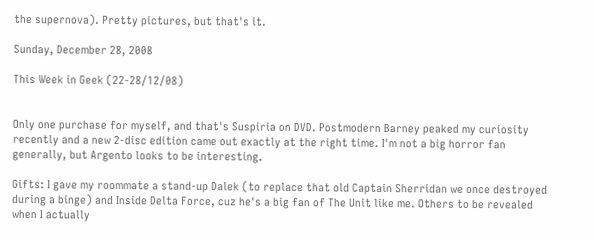the supernova). Pretty pictures, but that's it.

Sunday, December 28, 2008

This Week in Geek (22-28/12/08)


Only one purchase for myself, and that's Suspiria on DVD. Postmodern Barney peaked my curiosity recently and a new 2-disc edition came out exactly at the right time. I'm not a big horror fan generally, but Argento looks to be interesting.

Gifts: I gave my roommate a stand-up Dalek (to replace that old Captain Sherridan we once destroyed during a binge) and Inside Delta Force, cuz he's a big fan of The Unit like me. Others to be revealed when I actually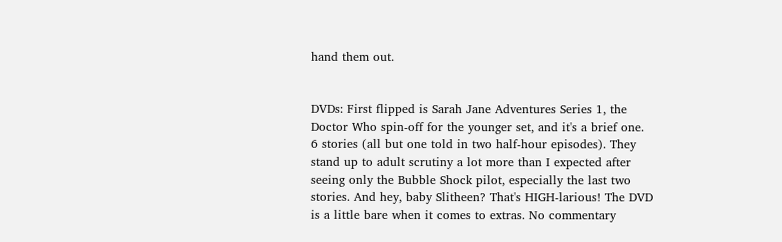hand them out.


DVDs: First flipped is Sarah Jane Adventures Series 1, the Doctor Who spin-off for the younger set, and it's a brief one. 6 stories (all but one told in two half-hour episodes). They stand up to adult scrutiny a lot more than I expected after seeing only the Bubble Shock pilot, especially the last two stories. And hey, baby Slitheen? That's HIGH-larious! The DVD is a little bare when it comes to extras. No commentary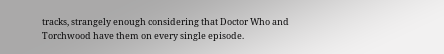tracks, strangely enough considering that Doctor Who and Torchwood have them on every single episode.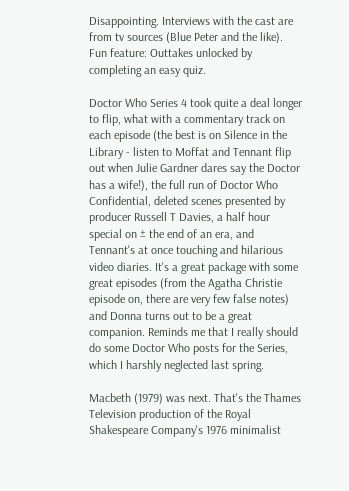Disappointing. Interviews with the cast are from tv sources (Blue Peter and the like). Fun feature: Outtakes unlocked by completing an easy quiz.

Doctor Who Series 4 took quite a deal longer to flip, what with a commentary track on each episode (the best is on Silence in the Library - listen to Moffat and Tennant flip out when Julie Gardner dares say the Doctor has a wife!), the full run of Doctor Who Confidential, deleted scenes presented by producer Russell T Davies, a half hour special on ± the end of an era, and Tennant's at once touching and hilarious video diaries. It's a great package with some great episodes (from the Agatha Christie episode on, there are very few false notes) and Donna turns out to be a great companion. Reminds me that I really should do some Doctor Who posts for the Series, which I harshly neglected last spring.

Macbeth (1979) was next. That's the Thames Television production of the Royal Shakespeare Company's 1976 minimalist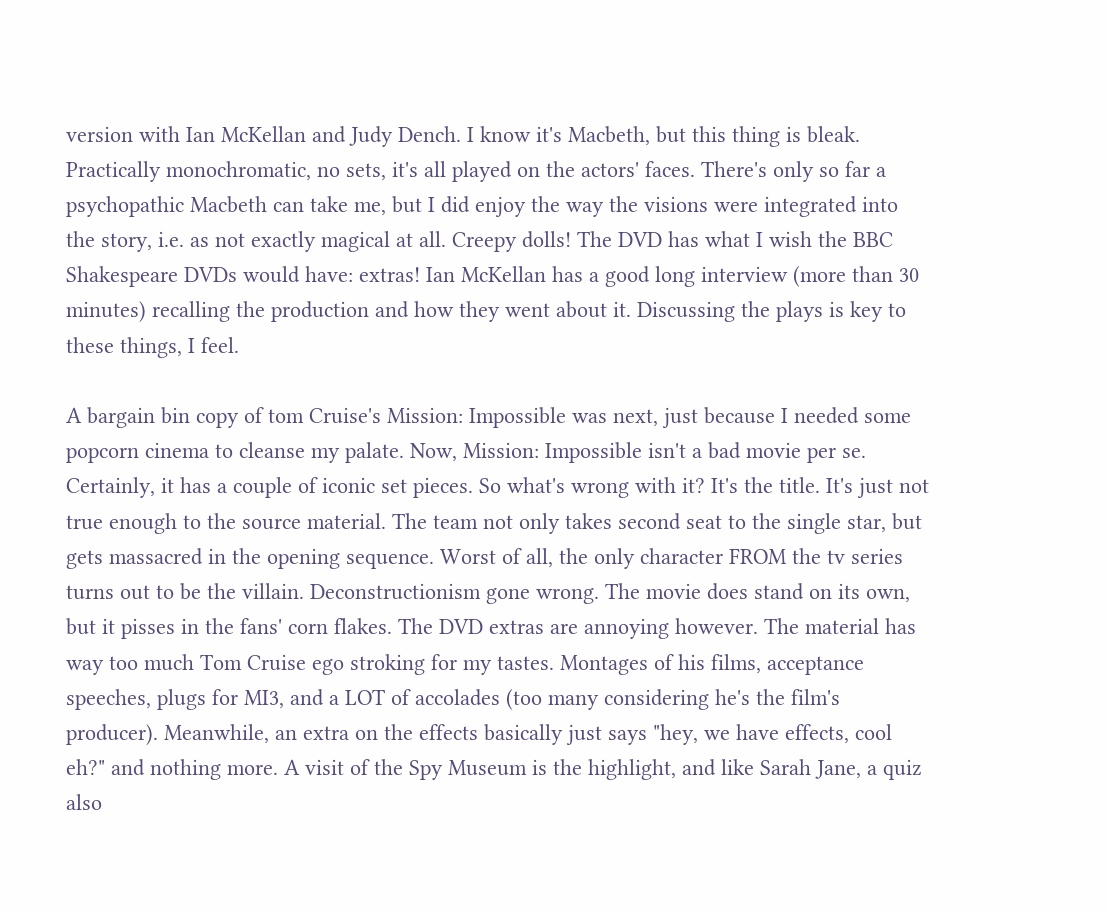version with Ian McKellan and Judy Dench. I know it's Macbeth, but this thing is bleak. Practically monochromatic, no sets, it's all played on the actors' faces. There's only so far a psychopathic Macbeth can take me, but I did enjoy the way the visions were integrated into the story, i.e. as not exactly magical at all. Creepy dolls! The DVD has what I wish the BBC Shakespeare DVDs would have: extras! Ian McKellan has a good long interview (more than 30 minutes) recalling the production and how they went about it. Discussing the plays is key to these things, I feel.

A bargain bin copy of tom Cruise's Mission: Impossible was next, just because I needed some popcorn cinema to cleanse my palate. Now, Mission: Impossible isn't a bad movie per se. Certainly, it has a couple of iconic set pieces. So what's wrong with it? It's the title. It's just not true enough to the source material. The team not only takes second seat to the single star, but gets massacred in the opening sequence. Worst of all, the only character FROM the tv series turns out to be the villain. Deconstructionism gone wrong. The movie does stand on its own, but it pisses in the fans' corn flakes. The DVD extras are annoying however. The material has way too much Tom Cruise ego stroking for my tastes. Montages of his films, acceptance speeches, plugs for MI3, and a LOT of accolades (too many considering he's the film's producer). Meanwhile, an extra on the effects basically just says "hey, we have effects, cool eh?" and nothing more. A visit of the Spy Museum is the highlight, and like Sarah Jane, a quiz also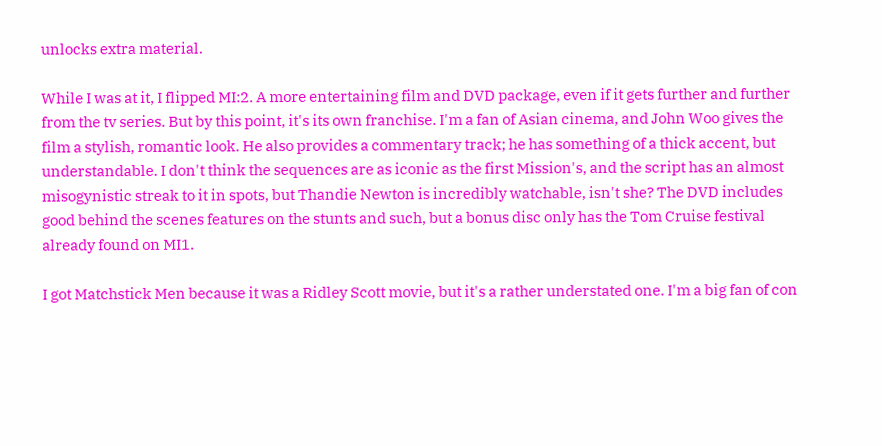unlocks extra material.

While I was at it, I flipped MI:2. A more entertaining film and DVD package, even if it gets further and further from the tv series. But by this point, it's its own franchise. I'm a fan of Asian cinema, and John Woo gives the film a stylish, romantic look. He also provides a commentary track; he has something of a thick accent, but understandable. I don't think the sequences are as iconic as the first Mission's, and the script has an almost misogynistic streak to it in spots, but Thandie Newton is incredibly watchable, isn't she? The DVD includes good behind the scenes features on the stunts and such, but a bonus disc only has the Tom Cruise festival already found on MI1.

I got Matchstick Men because it was a Ridley Scott movie, but it's a rather understated one. I'm a big fan of con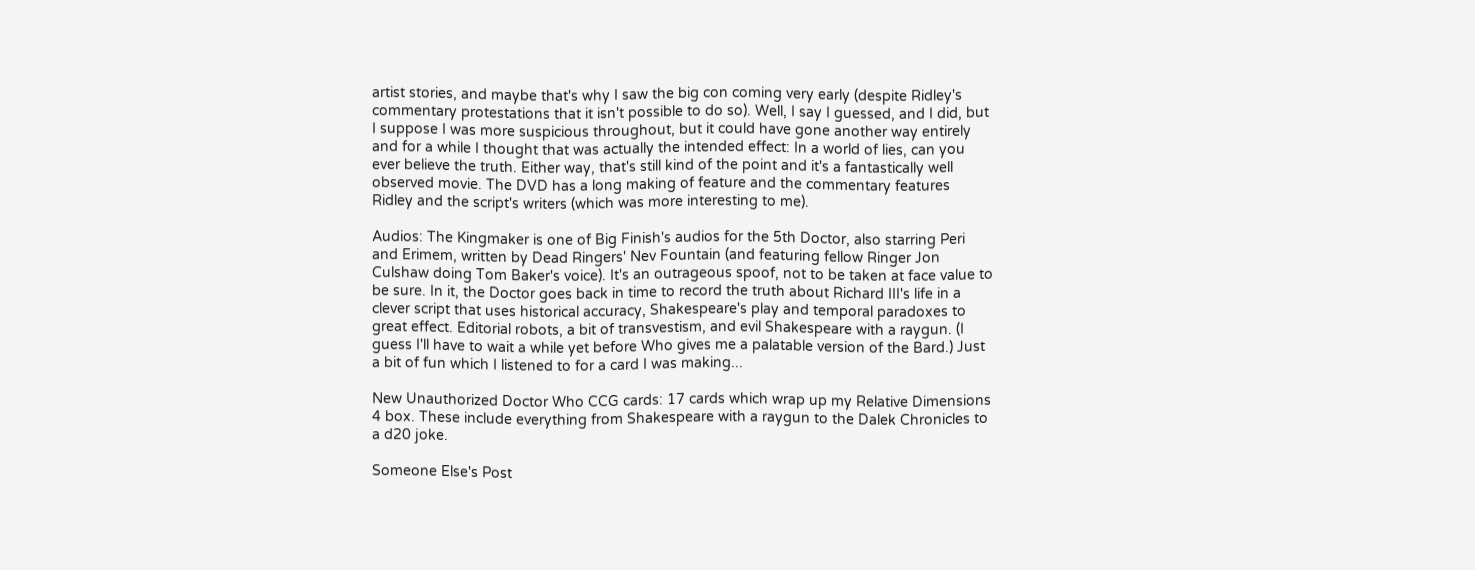artist stories, and maybe that's why I saw the big con coming very early (despite Ridley's commentary protestations that it isn't possible to do so). Well, I say I guessed, and I did, but I suppose I was more suspicious throughout, but it could have gone another way entirely and for a while I thought that was actually the intended effect: In a world of lies, can you ever believe the truth. Either way, that's still kind of the point and it's a fantastically well observed movie. The DVD has a long making of feature and the commentary features Ridley and the script's writers (which was more interesting to me).

Audios: The Kingmaker is one of Big Finish's audios for the 5th Doctor, also starring Peri and Erimem, written by Dead Ringers' Nev Fountain (and featuring fellow Ringer Jon Culshaw doing Tom Baker's voice). It's an outrageous spoof, not to be taken at face value to be sure. In it, the Doctor goes back in time to record the truth about Richard III's life in a clever script that uses historical accuracy, Shakespeare's play and temporal paradoxes to great effect. Editorial robots, a bit of transvestism, and evil Shakespeare with a raygun. (I guess I'll have to wait a while yet before Who gives me a palatable version of the Bard.) Just a bit of fun which I listened to for a card I was making...

New Unauthorized Doctor Who CCG cards: 17 cards which wrap up my Relative Dimensions 4 box. These include everything from Shakespeare with a raygun to the Dalek Chronicles to a d20 joke.

Someone Else's Post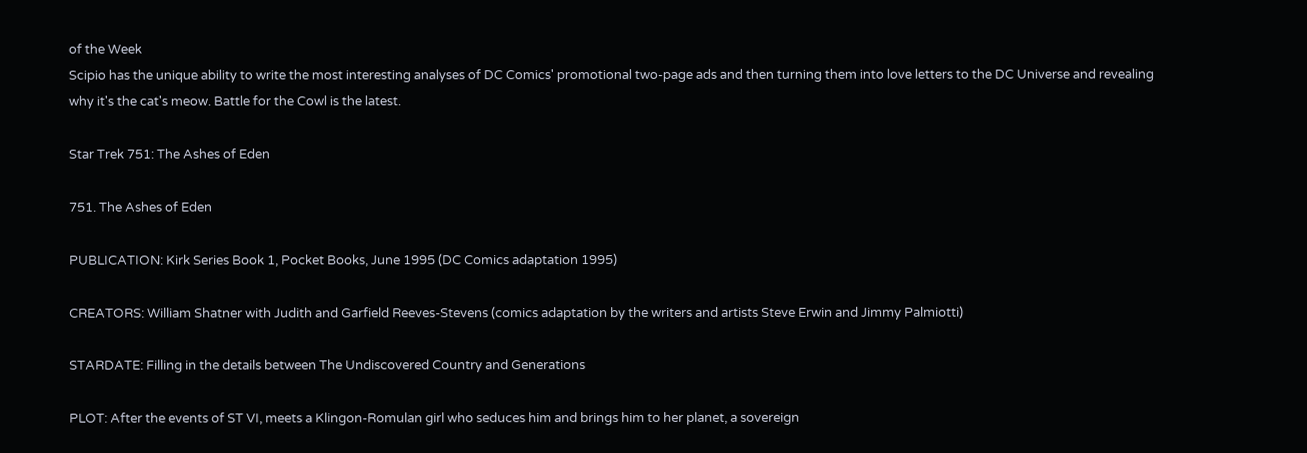of the Week
Scipio has the unique ability to write the most interesting analyses of DC Comics' promotional two-page ads and then turning them into love letters to the DC Universe and revealing why it's the cat's meow. Battle for the Cowl is the latest.

Star Trek 751: The Ashes of Eden

751. The Ashes of Eden

PUBLICATION: Kirk Series Book 1, Pocket Books, June 1995 (DC Comics adaptation 1995)

CREATORS: William Shatner with Judith and Garfield Reeves-Stevens (comics adaptation by the writers and artists Steve Erwin and Jimmy Palmiotti)

STARDATE: Filling in the details between The Undiscovered Country and Generations

PLOT: After the events of ST VI, meets a Klingon-Romulan girl who seduces him and brings him to her planet, a sovereign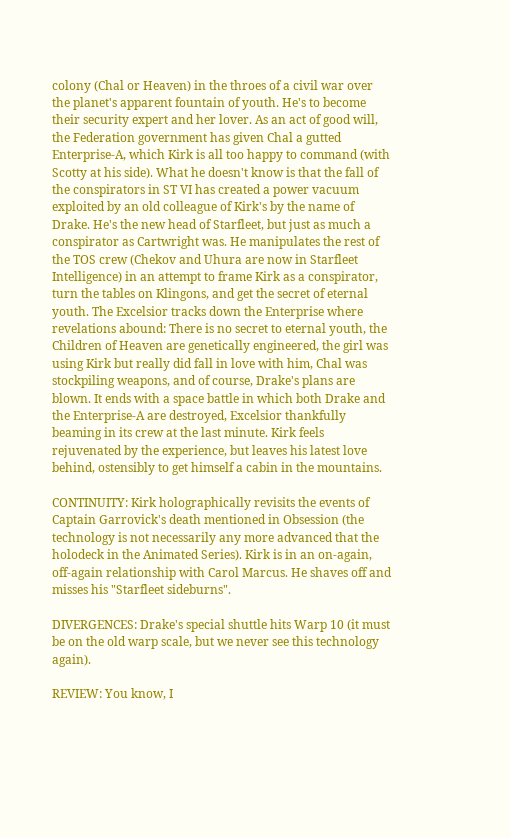colony (Chal or Heaven) in the throes of a civil war over the planet's apparent fountain of youth. He's to become their security expert and her lover. As an act of good will, the Federation government has given Chal a gutted Enterprise-A, which Kirk is all too happy to command (with Scotty at his side). What he doesn't know is that the fall of the conspirators in ST VI has created a power vacuum exploited by an old colleague of Kirk's by the name of Drake. He's the new head of Starfleet, but just as much a conspirator as Cartwright was. He manipulates the rest of the TOS crew (Chekov and Uhura are now in Starfleet Intelligence) in an attempt to frame Kirk as a conspirator, turn the tables on Klingons, and get the secret of eternal youth. The Excelsior tracks down the Enterprise where revelations abound: There is no secret to eternal youth, the Children of Heaven are genetically engineered, the girl was using Kirk but really did fall in love with him, Chal was stockpiling weapons, and of course, Drake's plans are blown. It ends with a space battle in which both Drake and the Enterprise-A are destroyed, Excelsior thankfully beaming in its crew at the last minute. Kirk feels rejuvenated by the experience, but leaves his latest love behind, ostensibly to get himself a cabin in the mountains.

CONTINUITY: Kirk holographically revisits the events of Captain Garrovick's death mentioned in Obsession (the technology is not necessarily any more advanced that the holodeck in the Animated Series). Kirk is in an on-again, off-again relationship with Carol Marcus. He shaves off and misses his "Starfleet sideburns".

DIVERGENCES: Drake's special shuttle hits Warp 10 (it must be on the old warp scale, but we never see this technology again).

REVIEW: You know, I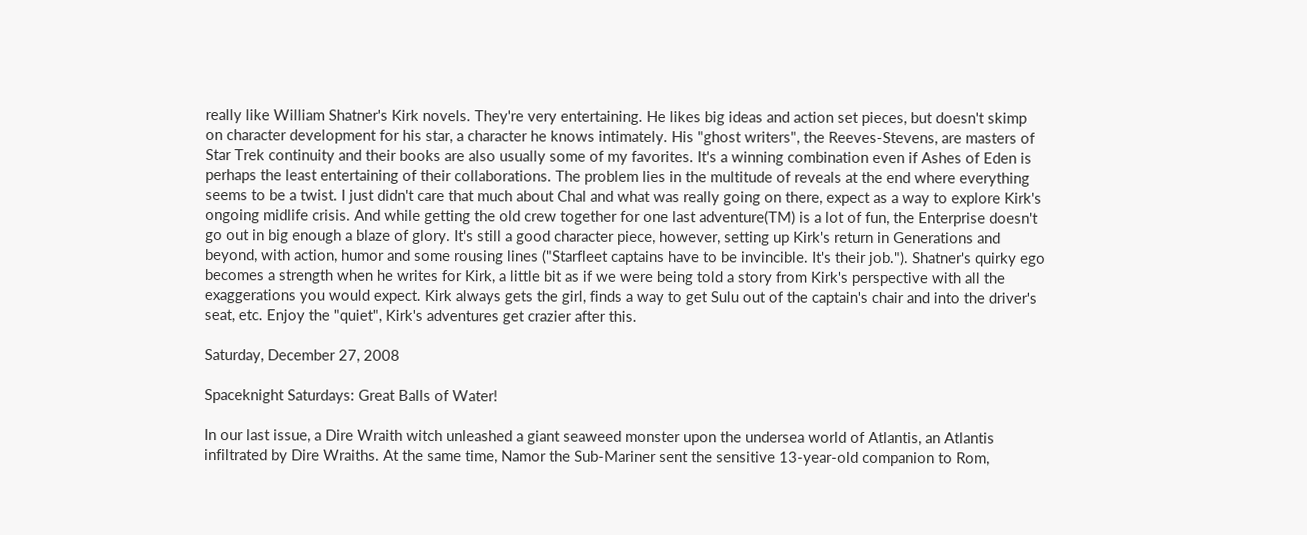really like William Shatner's Kirk novels. They're very entertaining. He likes big ideas and action set pieces, but doesn't skimp on character development for his star, a character he knows intimately. His "ghost writers", the Reeves-Stevens, are masters of Star Trek continuity and their books are also usually some of my favorites. It's a winning combination even if Ashes of Eden is perhaps the least entertaining of their collaborations. The problem lies in the multitude of reveals at the end where everything seems to be a twist. I just didn't care that much about Chal and what was really going on there, expect as a way to explore Kirk's ongoing midlife crisis. And while getting the old crew together for one last adventure(TM) is a lot of fun, the Enterprise doesn't go out in big enough a blaze of glory. It's still a good character piece, however, setting up Kirk's return in Generations and beyond, with action, humor and some rousing lines ("Starfleet captains have to be invincible. It's their job."). Shatner's quirky ego becomes a strength when he writes for Kirk, a little bit as if we were being told a story from Kirk's perspective with all the exaggerations you would expect. Kirk always gets the girl, finds a way to get Sulu out of the captain's chair and into the driver's seat, etc. Enjoy the "quiet", Kirk's adventures get crazier after this.

Saturday, December 27, 2008

Spaceknight Saturdays: Great Balls of Water!

In our last issue, a Dire Wraith witch unleashed a giant seaweed monster upon the undersea world of Atlantis, an Atlantis infiltrated by Dire Wraiths. At the same time, Namor the Sub-Mariner sent the sensitive 13-year-old companion to Rom,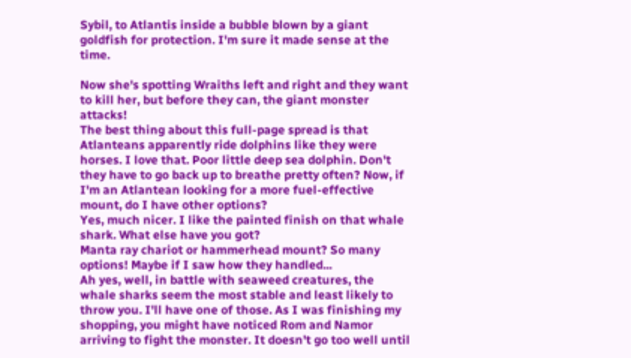Sybil, to Atlantis inside a bubble blown by a giant goldfish for protection. I'm sure it made sense at the time.

Now she's spotting Wraiths left and right and they want to kill her, but before they can, the giant monster attacks!
The best thing about this full-page spread is that Atlanteans apparently ride dolphins like they were horses. I love that. Poor little deep sea dolphin. Don't they have to go back up to breathe pretty often? Now, if I'm an Atlantean looking for a more fuel-effective mount, do I have other options?
Yes, much nicer. I like the painted finish on that whale shark. What else have you got?
Manta ray chariot or hammerhead mount? So many options! Maybe if I saw how they handled...
Ah yes, well, in battle with seaweed creatures, the whale sharks seem the most stable and least likely to throw you. I'll have one of those. As I was finishing my shopping, you might have noticed Rom and Namor arriving to fight the monster. It doesn't go too well until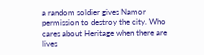a random soldier gives Namor permission to destroy the city. Who cares about Heritage when there are lives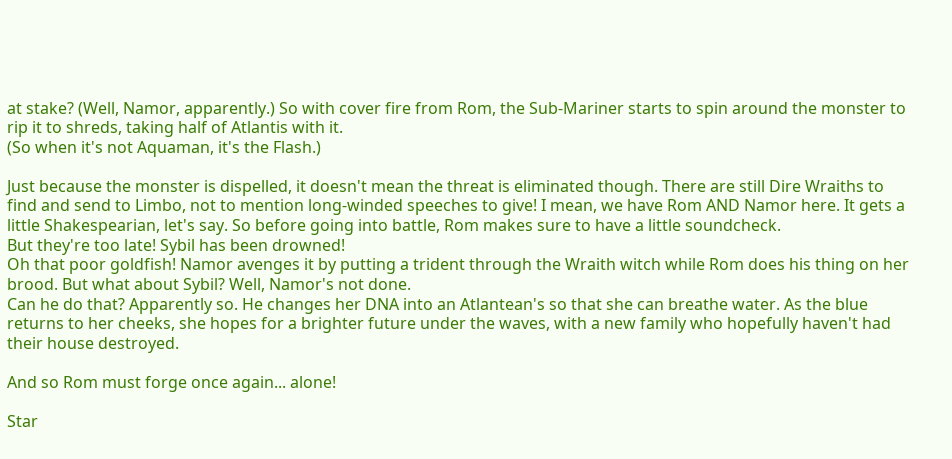at stake? (Well, Namor, apparently.) So with cover fire from Rom, the Sub-Mariner starts to spin around the monster to rip it to shreds, taking half of Atlantis with it.
(So when it's not Aquaman, it's the Flash.)

Just because the monster is dispelled, it doesn't mean the threat is eliminated though. There are still Dire Wraiths to find and send to Limbo, not to mention long-winded speeches to give! I mean, we have Rom AND Namor here. It gets a little Shakespearian, let's say. So before going into battle, Rom makes sure to have a little soundcheck.
But they're too late! Sybil has been drowned!
Oh that poor goldfish! Namor avenges it by putting a trident through the Wraith witch while Rom does his thing on her brood. But what about Sybil? Well, Namor's not done.
Can he do that? Apparently so. He changes her DNA into an Atlantean's so that she can breathe water. As the blue returns to her cheeks, she hopes for a brighter future under the waves, with a new family who hopefully haven't had their house destroyed.

And so Rom must forge once again... alone!

Star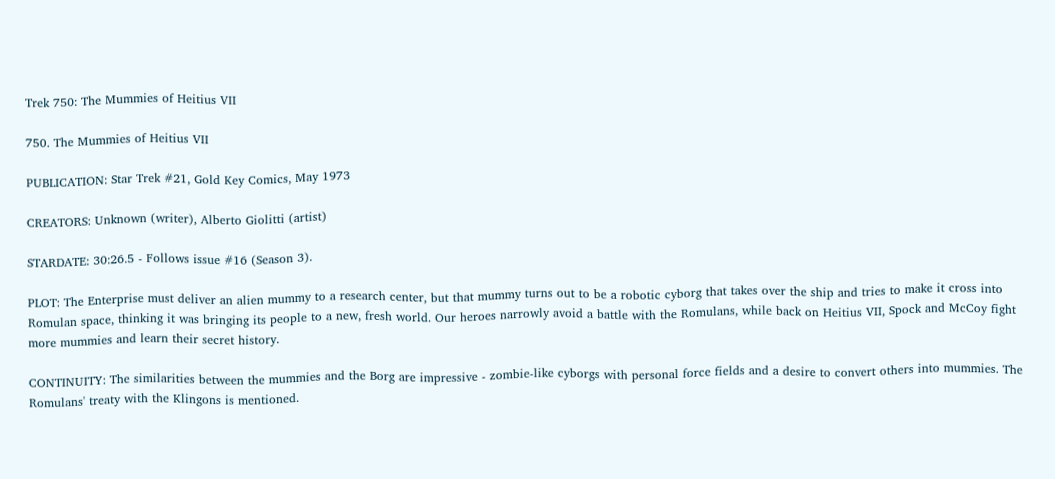Trek 750: The Mummies of Heitius VII

750. The Mummies of Heitius VII

PUBLICATION: Star Trek #21, Gold Key Comics, May 1973

CREATORS: Unknown (writer), Alberto Giolitti (artist)

STARDATE: 30:26.5 - Follows issue #16 (Season 3).

PLOT: The Enterprise must deliver an alien mummy to a research center, but that mummy turns out to be a robotic cyborg that takes over the ship and tries to make it cross into Romulan space, thinking it was bringing its people to a new, fresh world. Our heroes narrowly avoid a battle with the Romulans, while back on Heitius VII, Spock and McCoy fight more mummies and learn their secret history.

CONTINUITY: The similarities between the mummies and the Borg are impressive - zombie-like cyborgs with personal force fields and a desire to convert others into mummies. The Romulans' treaty with the Klingons is mentioned.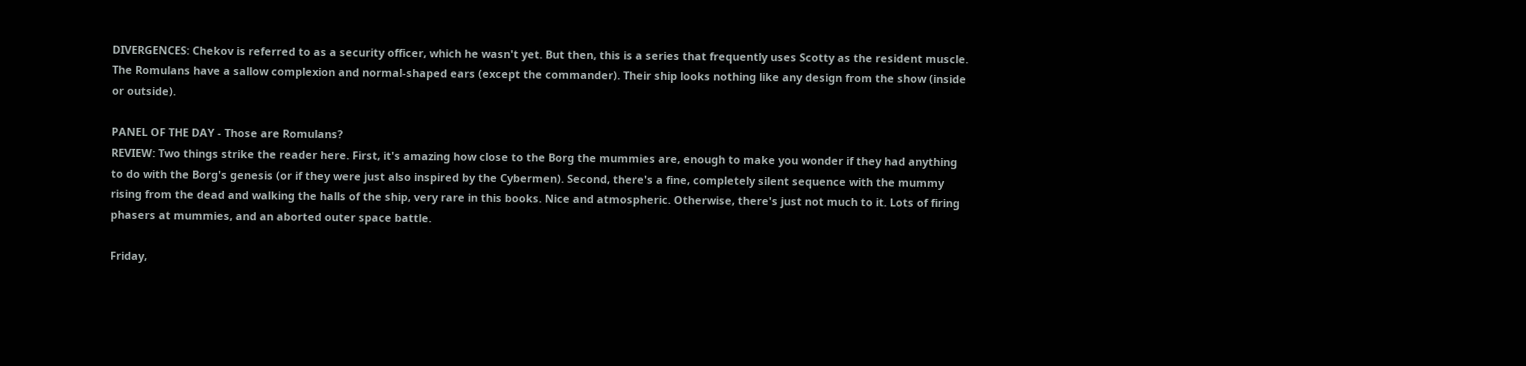DIVERGENCES: Chekov is referred to as a security officer, which he wasn't yet. But then, this is a series that frequently uses Scotty as the resident muscle. The Romulans have a sallow complexion and normal-shaped ears (except the commander). Their ship looks nothing like any design from the show (inside or outside).

PANEL OF THE DAY - Those are Romulans?
REVIEW: Two things strike the reader here. First, it's amazing how close to the Borg the mummies are, enough to make you wonder if they had anything to do with the Borg's genesis (or if they were just also inspired by the Cybermen). Second, there's a fine, completely silent sequence with the mummy rising from the dead and walking the halls of the ship, very rare in this books. Nice and atmospheric. Otherwise, there's just not much to it. Lots of firing phasers at mummies, and an aborted outer space battle.

Friday,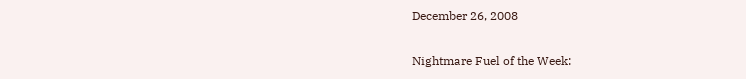December 26, 2008

Nightmare Fuel of the Week: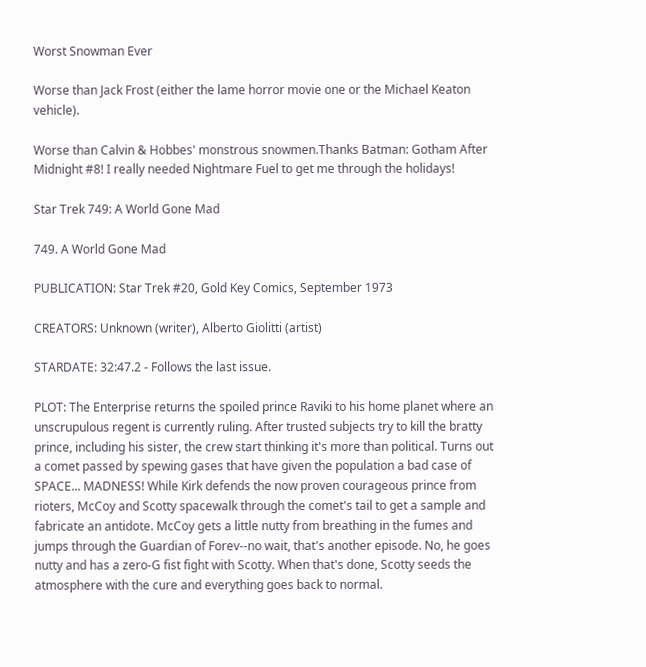Worst Snowman Ever

Worse than Jack Frost (either the lame horror movie one or the Michael Keaton vehicle).

Worse than Calvin & Hobbes' monstrous snowmen.Thanks Batman: Gotham After Midnight #8! I really needed Nightmare Fuel to get me through the holidays!

Star Trek 749: A World Gone Mad

749. A World Gone Mad

PUBLICATION: Star Trek #20, Gold Key Comics, September 1973

CREATORS: Unknown (writer), Alberto Giolitti (artist)

STARDATE: 32:47.2 - Follows the last issue.

PLOT: The Enterprise returns the spoiled prince Raviki to his home planet where an unscrupulous regent is currently ruling. After trusted subjects try to kill the bratty prince, including his sister, the crew start thinking it's more than political. Turns out a comet passed by spewing gases that have given the population a bad case of SPACE... MADNESS! While Kirk defends the now proven courageous prince from rioters, McCoy and Scotty spacewalk through the comet's tail to get a sample and fabricate an antidote. McCoy gets a little nutty from breathing in the fumes and jumps through the Guardian of Forev--no wait, that's another episode. No, he goes nutty and has a zero-G fist fight with Scotty. When that's done, Scotty seeds the atmosphere with the cure and everything goes back to normal.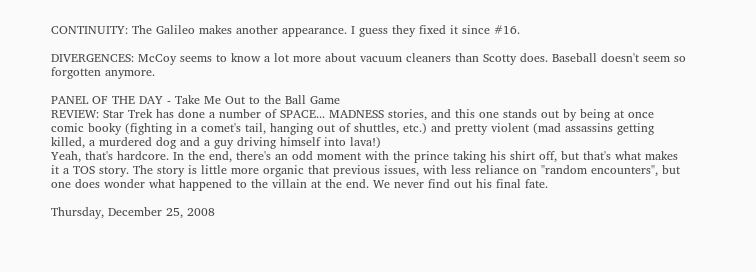CONTINUITY: The Galileo makes another appearance. I guess they fixed it since #16.

DIVERGENCES: McCoy seems to know a lot more about vacuum cleaners than Scotty does. Baseball doesn't seem so forgotten anymore.

PANEL OF THE DAY - Take Me Out to the Ball Game
REVIEW: Star Trek has done a number of SPACE... MADNESS stories, and this one stands out by being at once comic booky (fighting in a comet's tail, hanging out of shuttles, etc.) and pretty violent (mad assassins getting killed, a murdered dog and a guy driving himself into lava!)
Yeah, that's hardcore. In the end, there's an odd moment with the prince taking his shirt off, but that's what makes it a TOS story. The story is little more organic that previous issues, with less reliance on "random encounters", but one does wonder what happened to the villain at the end. We never find out his final fate.

Thursday, December 25, 2008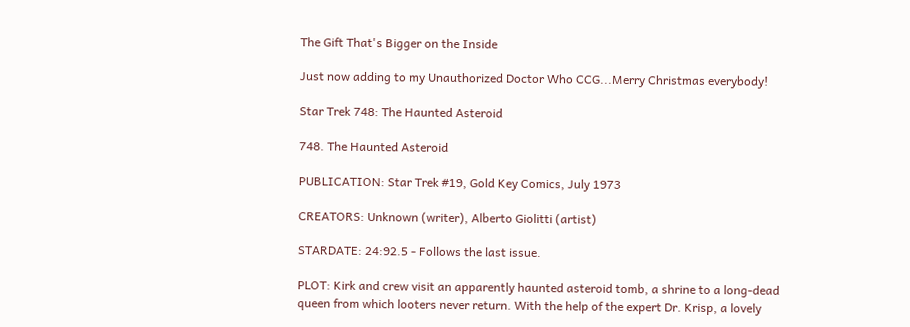The Gift That's Bigger on the Inside

Just now adding to my Unauthorized Doctor Who CCG...Merry Christmas everybody!

Star Trek 748: The Haunted Asteroid

748. The Haunted Asteroid

PUBLICATION: Star Trek #19, Gold Key Comics, July 1973

CREATORS: Unknown (writer), Alberto Giolitti (artist)

STARDATE: 24:92.5 - Follows the last issue.

PLOT: Kirk and crew visit an apparently haunted asteroid tomb, a shrine to a long-dead queen from which looters never return. With the help of the expert Dr. Krisp, a lovely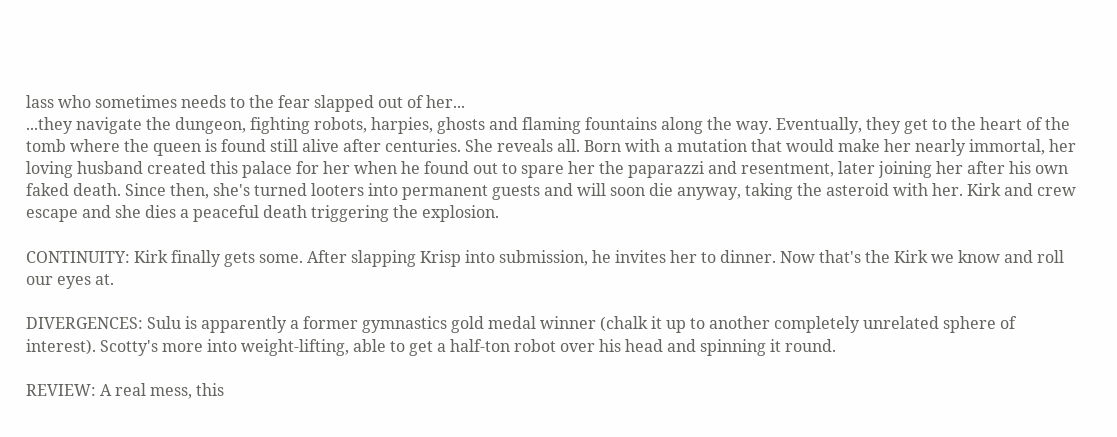lass who sometimes needs to the fear slapped out of her...
...they navigate the dungeon, fighting robots, harpies, ghosts and flaming fountains along the way. Eventually, they get to the heart of the tomb where the queen is found still alive after centuries. She reveals all. Born with a mutation that would make her nearly immortal, her loving husband created this palace for her when he found out to spare her the paparazzi and resentment, later joining her after his own faked death. Since then, she's turned looters into permanent guests and will soon die anyway, taking the asteroid with her. Kirk and crew escape and she dies a peaceful death triggering the explosion.

CONTINUITY: Kirk finally gets some. After slapping Krisp into submission, he invites her to dinner. Now that's the Kirk we know and roll our eyes at.

DIVERGENCES: Sulu is apparently a former gymnastics gold medal winner (chalk it up to another completely unrelated sphere of interest). Scotty's more into weight-lifting, able to get a half-ton robot over his head and spinning it round.

REVIEW: A real mess, this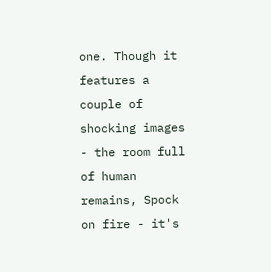one. Though it features a couple of shocking images - the room full of human remains, Spock on fire - it's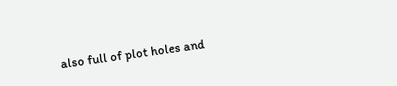also full of plot holes and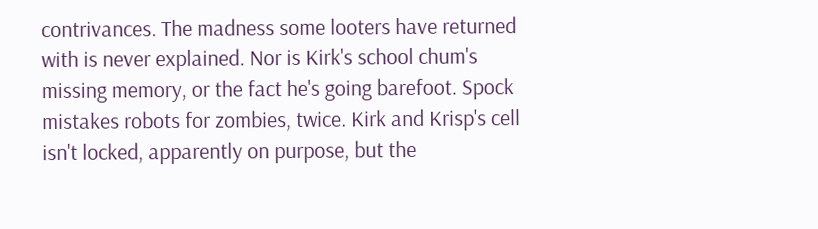contrivances. The madness some looters have returned with is never explained. Nor is Kirk's school chum's missing memory, or the fact he's going barefoot. Spock mistakes robots for zombies, twice. Kirk and Krisp's cell isn't locked, apparently on purpose, but the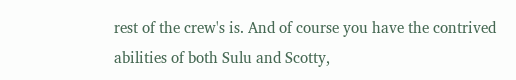rest of the crew's is. And of course you have the contrived abilities of both Sulu and Scotty,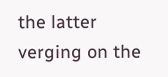the latter verging on the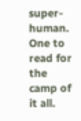super-human. One to read for the camp of it all.